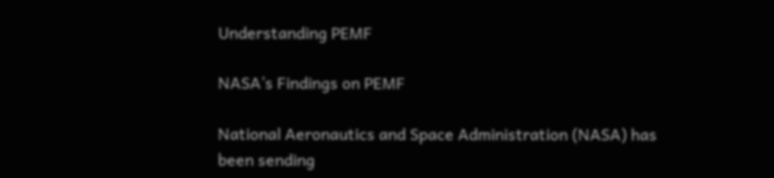Understanding PEMF

NASA’s Findings on PEMF

National Aeronautics and Space Administration (NASA) has been sending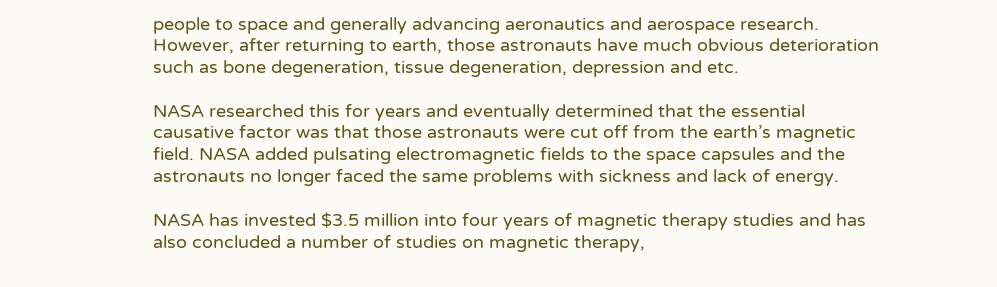people to space and generally advancing aeronautics and aerospace research. However, after returning to earth, those astronauts have much obvious deterioration such as bone degeneration, tissue degeneration, depression and etc.

NASA researched this for years and eventually determined that the essential causative factor was that those astronauts were cut off from the earth’s magnetic field. NASA added pulsating electromagnetic fields to the space capsules and the astronauts no longer faced the same problems with sickness and lack of energy.

NASA has invested $3.5 million into four years of magnetic therapy studies and has also concluded a number of studies on magnetic therapy,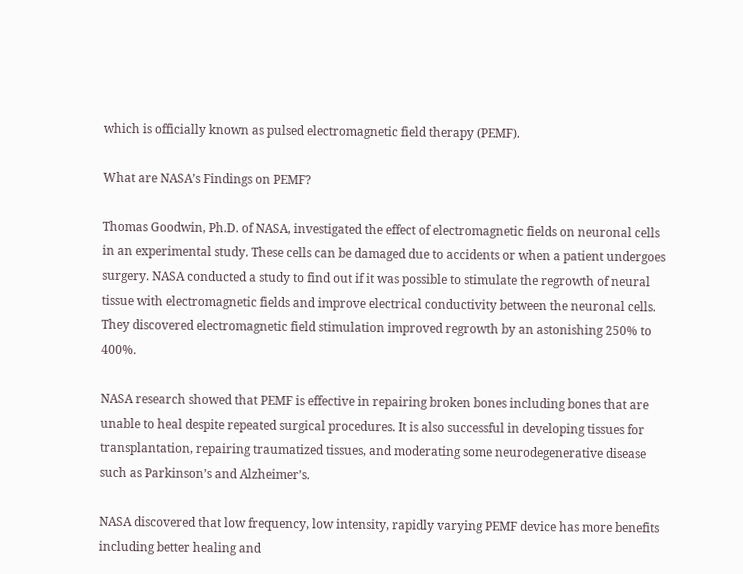which is officially known as pulsed electromagnetic field therapy (PEMF).

What are NASA’s Findings on PEMF?

Thomas Goodwin, Ph.D. of NASA, investigated the effect of electromagnetic fields on neuronal cells in an experimental study. These cells can be damaged due to accidents or when a patient undergoes surgery. NASA conducted a study to find out if it was possible to stimulate the regrowth of neural tissue with electromagnetic fields and improve electrical conductivity between the neuronal cells. They discovered electromagnetic field stimulation improved regrowth by an astonishing 250% to 400%.

NASA research showed that PEMF is effective in repairing broken bones including bones that are unable to heal despite repeated surgical procedures. It is also successful in developing tissues for transplantation, repairing traumatized tissues, and moderating some neurodegenerative disease such as Parkinson’s and Alzheimer’s.

NASA discovered that low frequency, low intensity, rapidly varying PEMF device has more benefits including better healing and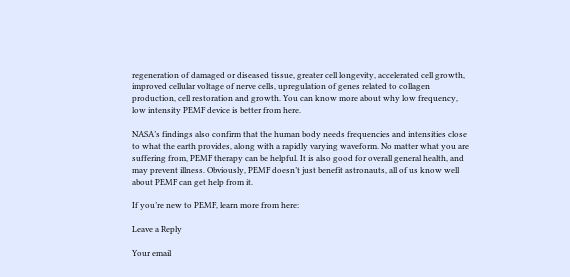regeneration of damaged or diseased tissue, greater cell longevity, accelerated cell growth, improved cellular voltage of nerve cells, upregulation of genes related to collagen production, cell restoration and growth. You can know more about why low frequency, low intensity PEMF device is better from here.

NASA’s findings also confirm that the human body needs frequencies and intensities close to what the earth provides, along with a rapidly varying waveform. No matter what you are suffering from, PEMF therapy can be helpful. It is also good for overall general health, and may prevent illness. Obviously, PEMF doesn’t just benefit astronauts, all of us know well about PEMF can get help from it.

If you’re new to PEMF, learn more from here:

Leave a Reply

Your email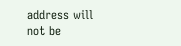address will not be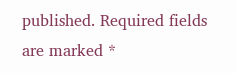published. Required fields are marked *